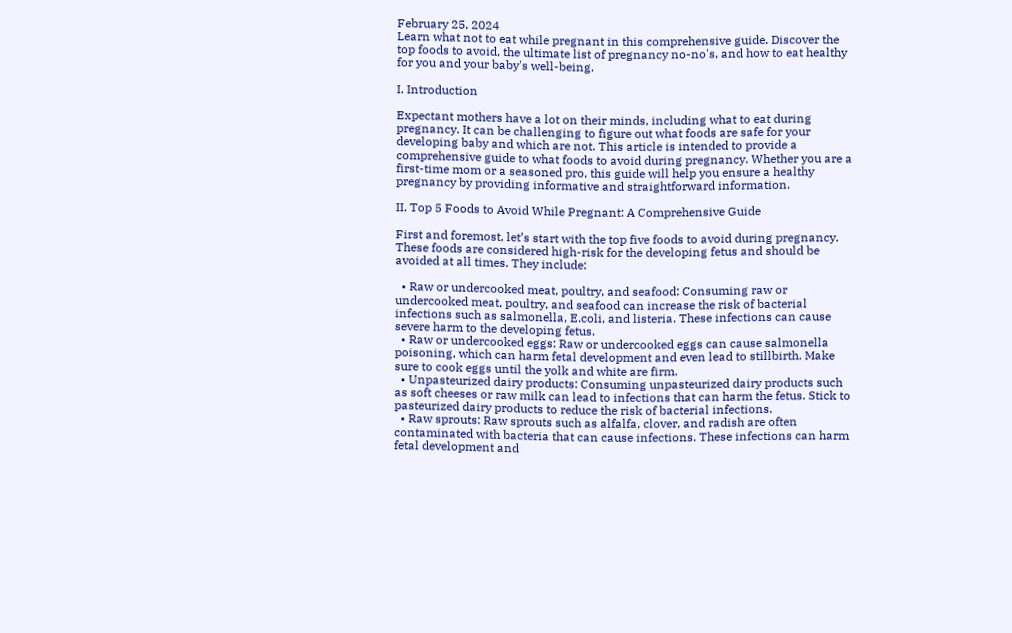February 25, 2024
Learn what not to eat while pregnant in this comprehensive guide. Discover the top foods to avoid, the ultimate list of pregnancy no-no's, and how to eat healthy for you and your baby's well-being.

I. Introduction

Expectant mothers have a lot on their minds, including what to eat during pregnancy. It can be challenging to figure out what foods are safe for your developing baby and which are not. This article is intended to provide a comprehensive guide to what foods to avoid during pregnancy. Whether you are a first-time mom or a seasoned pro, this guide will help you ensure a healthy pregnancy by providing informative and straightforward information.

II. Top 5 Foods to Avoid While Pregnant: A Comprehensive Guide

First and foremost, let’s start with the top five foods to avoid during pregnancy. These foods are considered high-risk for the developing fetus and should be avoided at all times. They include:

  • Raw or undercooked meat, poultry, and seafood: Consuming raw or undercooked meat, poultry, and seafood can increase the risk of bacterial infections such as salmonella, E.coli, and listeria. These infections can cause severe harm to the developing fetus.
  • Raw or undercooked eggs: Raw or undercooked eggs can cause salmonella poisoning, which can harm fetal development and even lead to stillbirth. Make sure to cook eggs until the yolk and white are firm.
  • Unpasteurized dairy products: Consuming unpasteurized dairy products such as soft cheeses or raw milk can lead to infections that can harm the fetus. Stick to pasteurized dairy products to reduce the risk of bacterial infections.
  • Raw sprouts: Raw sprouts such as alfalfa, clover, and radish are often contaminated with bacteria that can cause infections. These infections can harm fetal development and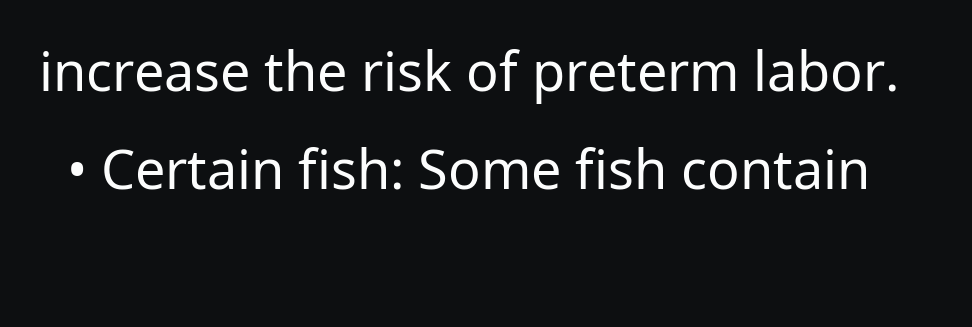increase the risk of preterm labor.
  • Certain fish: Some fish contain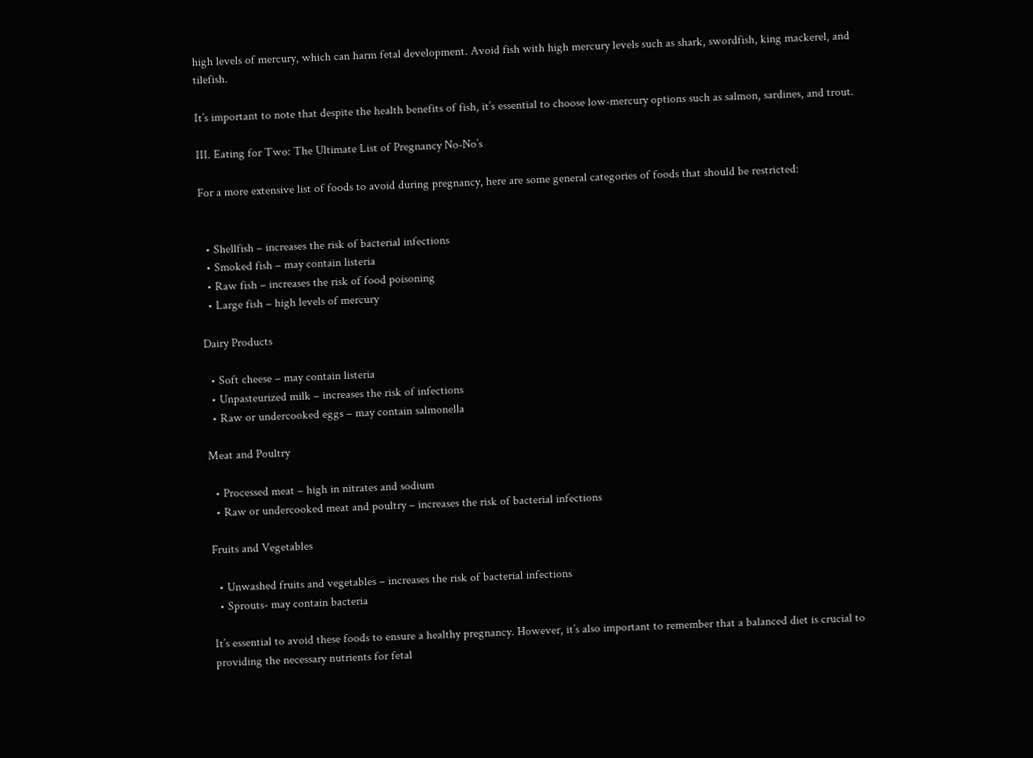high levels of mercury, which can harm fetal development. Avoid fish with high mercury levels such as shark, swordfish, king mackerel, and tilefish.

It’s important to note that despite the health benefits of fish, it’s essential to choose low-mercury options such as salmon, sardines, and trout.

III. Eating for Two: The Ultimate List of Pregnancy No-No’s

For a more extensive list of foods to avoid during pregnancy, here are some general categories of foods that should be restricted:


  • Shellfish – increases the risk of bacterial infections
  • Smoked fish – may contain listeria
  • Raw fish – increases the risk of food poisoning
  • Large fish – high levels of mercury

Dairy Products

  • Soft cheese – may contain listeria
  • Unpasteurized milk – increases the risk of infections
  • Raw or undercooked eggs – may contain salmonella

Meat and Poultry

  • Processed meat – high in nitrates and sodium
  • Raw or undercooked meat and poultry – increases the risk of bacterial infections

Fruits and Vegetables

  • Unwashed fruits and vegetables – increases the risk of bacterial infections
  • Sprouts- may contain bacteria

It’s essential to avoid these foods to ensure a healthy pregnancy. However, it’s also important to remember that a balanced diet is crucial to providing the necessary nutrients for fetal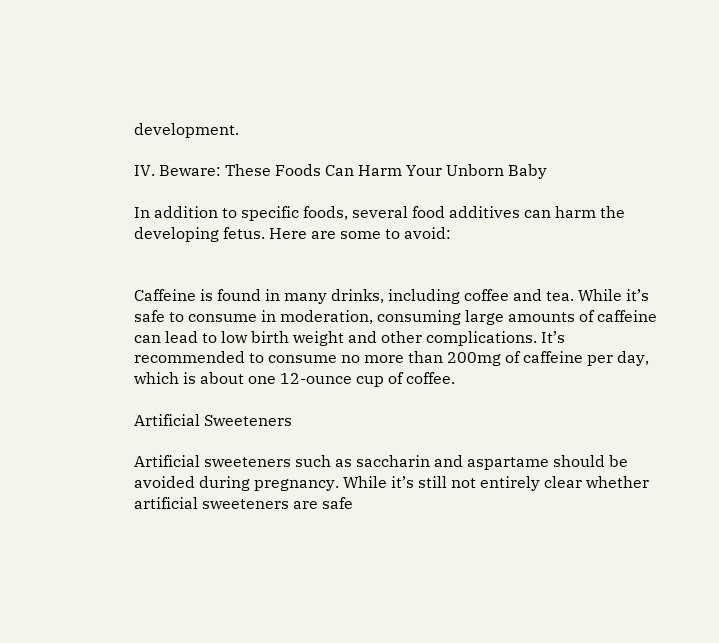development.

IV. Beware: These Foods Can Harm Your Unborn Baby

In addition to specific foods, several food additives can harm the developing fetus. Here are some to avoid:


Caffeine is found in many drinks, including coffee and tea. While it’s safe to consume in moderation, consuming large amounts of caffeine can lead to low birth weight and other complications. It’s recommended to consume no more than 200mg of caffeine per day, which is about one 12-ounce cup of coffee.

Artificial Sweeteners

Artificial sweeteners such as saccharin and aspartame should be avoided during pregnancy. While it’s still not entirely clear whether artificial sweeteners are safe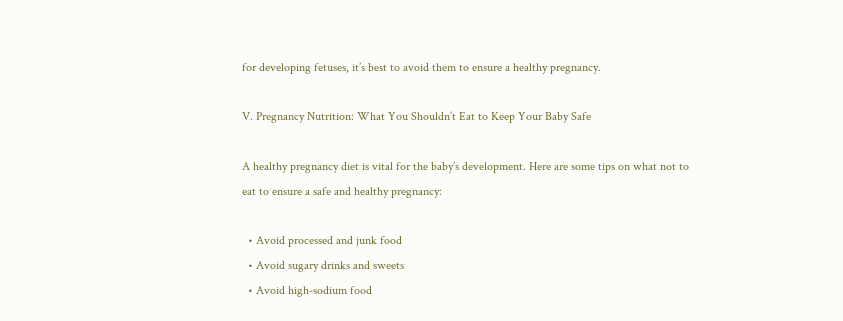for developing fetuses, it’s best to avoid them to ensure a healthy pregnancy.

V. Pregnancy Nutrition: What You Shouldn’t Eat to Keep Your Baby Safe

A healthy pregnancy diet is vital for the baby’s development. Here are some tips on what not to eat to ensure a safe and healthy pregnancy:

  • Avoid processed and junk food
  • Avoid sugary drinks and sweets
  • Avoid high-sodium food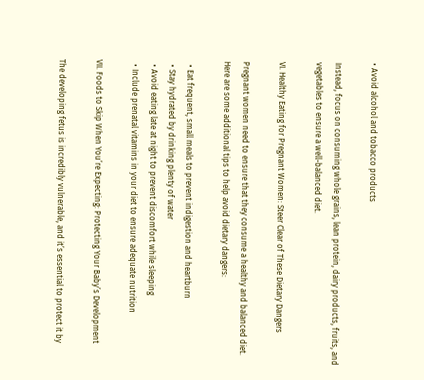• Avoid alcohol and tobacco products

Instead, focus on consuming whole grains, lean protein, dairy products, fruits, and vegetables to ensure a well-balanced diet.

VI. Healthy Eating for Pregnant Women: Steer Clear of These Dietary Dangers

Pregnant women need to ensure that they consume a healthy and balanced diet. Here are some additional tips to help avoid dietary dangers:

  • Eat frequent, small meals to prevent indigestion and heartburn
  • Stay hydrated by drinking plenty of water
  • Avoid eating late at night to prevent discomfort while sleeping
  • Include prenatal vitamins in your diet to ensure adequate nutrition

VII. Foods to Skip When You’re Expecting: Protecting Your Baby’s Development

The developing fetus is incredibly vulnerable, and it’s essential to protect it by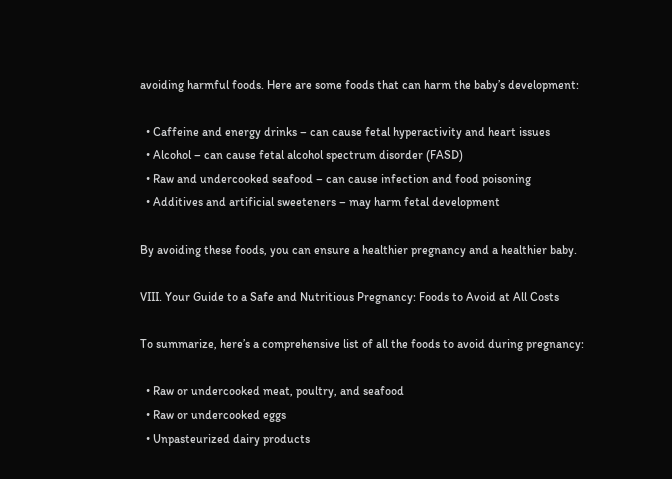avoiding harmful foods. Here are some foods that can harm the baby’s development:

  • Caffeine and energy drinks – can cause fetal hyperactivity and heart issues
  • Alcohol – can cause fetal alcohol spectrum disorder (FASD)
  • Raw and undercooked seafood – can cause infection and food poisoning
  • Additives and artificial sweeteners – may harm fetal development

By avoiding these foods, you can ensure a healthier pregnancy and a healthier baby.

VIII. Your Guide to a Safe and Nutritious Pregnancy: Foods to Avoid at All Costs

To summarize, here’s a comprehensive list of all the foods to avoid during pregnancy:

  • Raw or undercooked meat, poultry, and seafood
  • Raw or undercooked eggs
  • Unpasteurized dairy products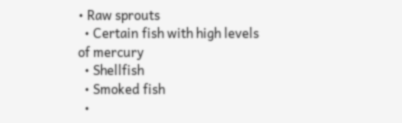• Raw sprouts
  • Certain fish with high levels of mercury
  • Shellfish
  • Smoked fish
  •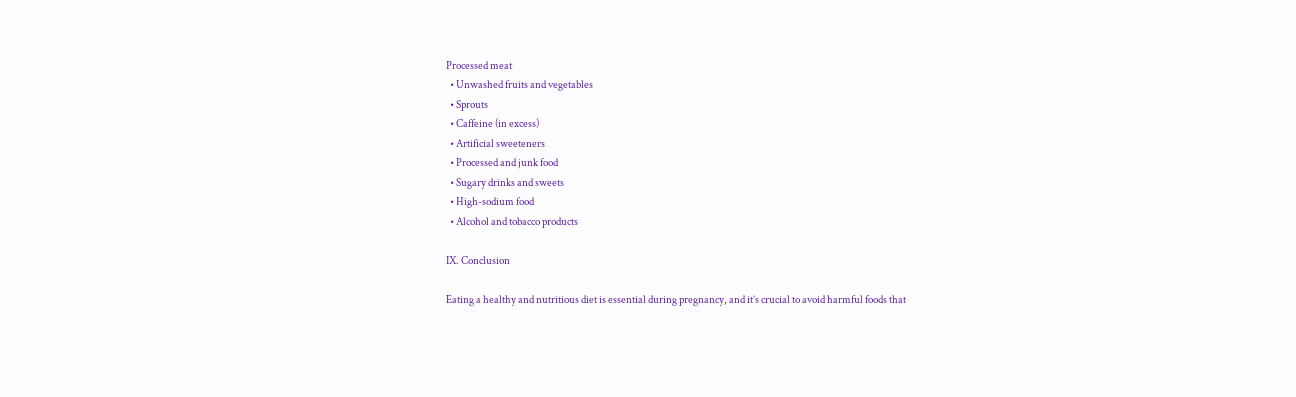Processed meat
  • Unwashed fruits and vegetables
  • Sprouts
  • Caffeine (in excess)
  • Artificial sweeteners
  • Processed and junk food
  • Sugary drinks and sweets
  • High-sodium food
  • Alcohol and tobacco products

IX. Conclusion

Eating a healthy and nutritious diet is essential during pregnancy, and it’s crucial to avoid harmful foods that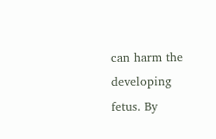can harm the developing fetus. By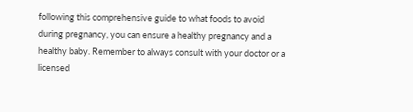following this comprehensive guide to what foods to avoid during pregnancy, you can ensure a healthy pregnancy and a healthy baby. Remember to always consult with your doctor or a licensed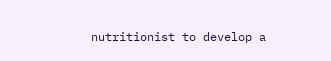nutritionist to develop a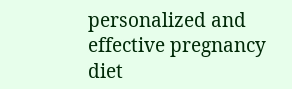personalized and effective pregnancy diet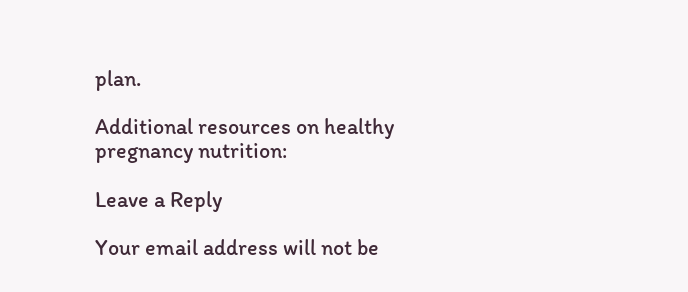plan.

Additional resources on healthy pregnancy nutrition:

Leave a Reply

Your email address will not be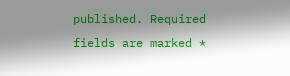published. Required fields are marked *